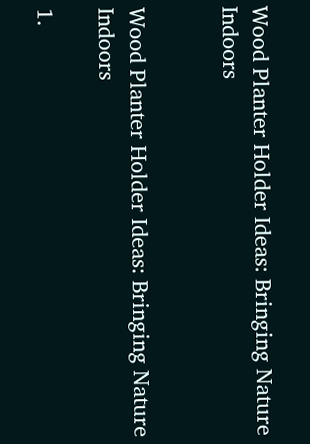Wood Planter Holder Ideas: Bringing Nature Indoors


Wood Planter Holder Ideas: Bringing Nature Indoors

1.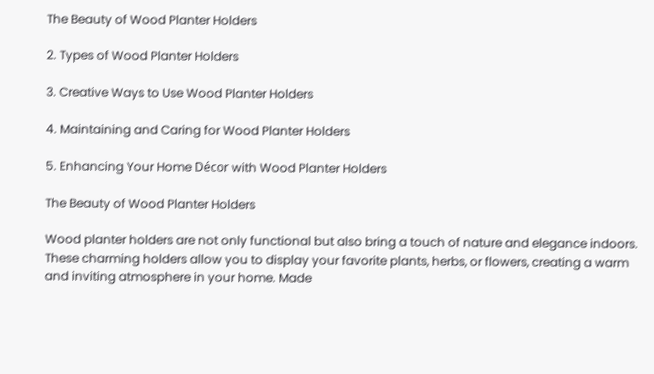The Beauty of Wood Planter Holders

2. Types of Wood Planter Holders

3. Creative Ways to Use Wood Planter Holders

4. Maintaining and Caring for Wood Planter Holders

5. Enhancing Your Home Décor with Wood Planter Holders

The Beauty of Wood Planter Holders

Wood planter holders are not only functional but also bring a touch of nature and elegance indoors. These charming holders allow you to display your favorite plants, herbs, or flowers, creating a warm and inviting atmosphere in your home. Made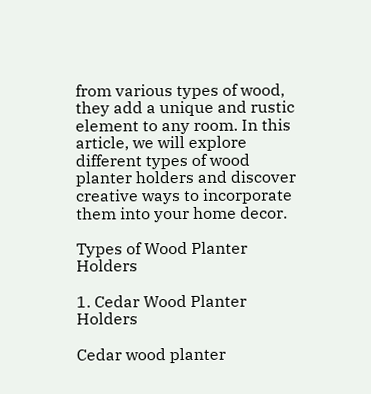from various types of wood, they add a unique and rustic element to any room. In this article, we will explore different types of wood planter holders and discover creative ways to incorporate them into your home decor.

Types of Wood Planter Holders

1. Cedar Wood Planter Holders

Cedar wood planter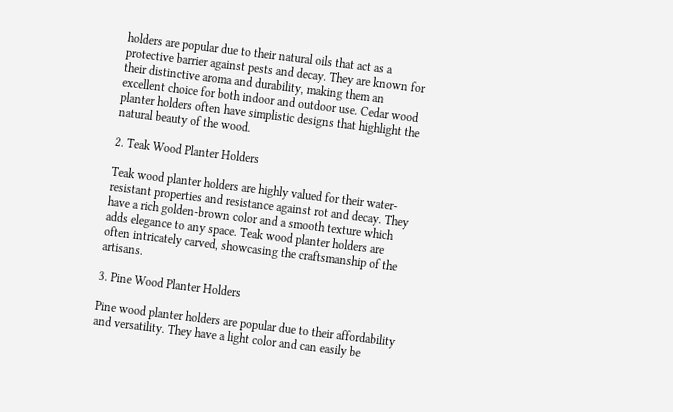holders are popular due to their natural oils that act as a protective barrier against pests and decay. They are known for their distinctive aroma and durability, making them an excellent choice for both indoor and outdoor use. Cedar wood planter holders often have simplistic designs that highlight the natural beauty of the wood.

2. Teak Wood Planter Holders

Teak wood planter holders are highly valued for their water-resistant properties and resistance against rot and decay. They have a rich golden-brown color and a smooth texture which adds elegance to any space. Teak wood planter holders are often intricately carved, showcasing the craftsmanship of the artisans.

3. Pine Wood Planter Holders

Pine wood planter holders are popular due to their affordability and versatility. They have a light color and can easily be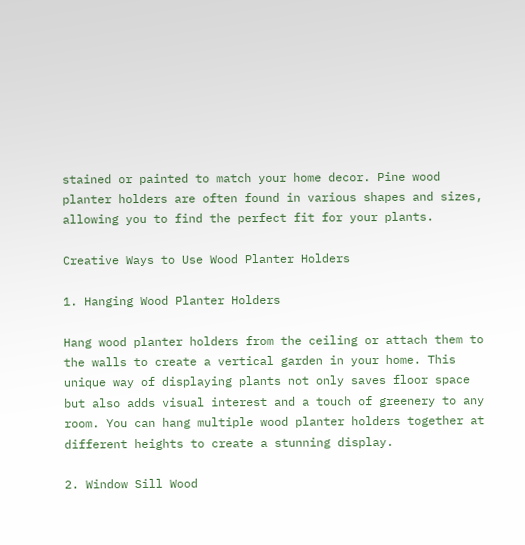stained or painted to match your home decor. Pine wood planter holders are often found in various shapes and sizes, allowing you to find the perfect fit for your plants.

Creative Ways to Use Wood Planter Holders

1. Hanging Wood Planter Holders

Hang wood planter holders from the ceiling or attach them to the walls to create a vertical garden in your home. This unique way of displaying plants not only saves floor space but also adds visual interest and a touch of greenery to any room. You can hang multiple wood planter holders together at different heights to create a stunning display.

2. Window Sill Wood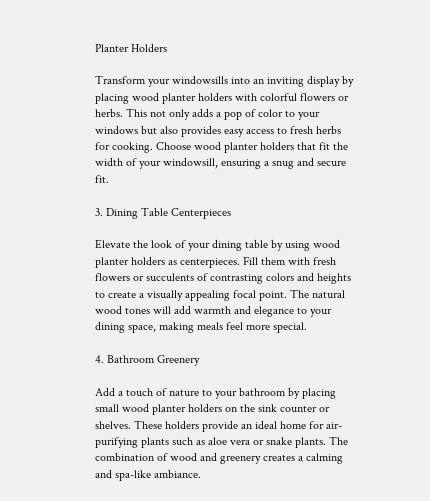Planter Holders

Transform your windowsills into an inviting display by placing wood planter holders with colorful flowers or herbs. This not only adds a pop of color to your windows but also provides easy access to fresh herbs for cooking. Choose wood planter holders that fit the width of your windowsill, ensuring a snug and secure fit.

3. Dining Table Centerpieces

Elevate the look of your dining table by using wood planter holders as centerpieces. Fill them with fresh flowers or succulents of contrasting colors and heights to create a visually appealing focal point. The natural wood tones will add warmth and elegance to your dining space, making meals feel more special.

4. Bathroom Greenery

Add a touch of nature to your bathroom by placing small wood planter holders on the sink counter or shelves. These holders provide an ideal home for air-purifying plants such as aloe vera or snake plants. The combination of wood and greenery creates a calming and spa-like ambiance.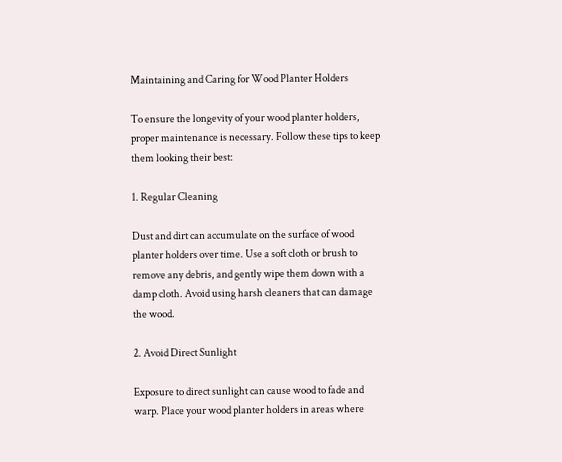Maintaining and Caring for Wood Planter Holders

To ensure the longevity of your wood planter holders, proper maintenance is necessary. Follow these tips to keep them looking their best:

1. Regular Cleaning

Dust and dirt can accumulate on the surface of wood planter holders over time. Use a soft cloth or brush to remove any debris, and gently wipe them down with a damp cloth. Avoid using harsh cleaners that can damage the wood.

2. Avoid Direct Sunlight

Exposure to direct sunlight can cause wood to fade and warp. Place your wood planter holders in areas where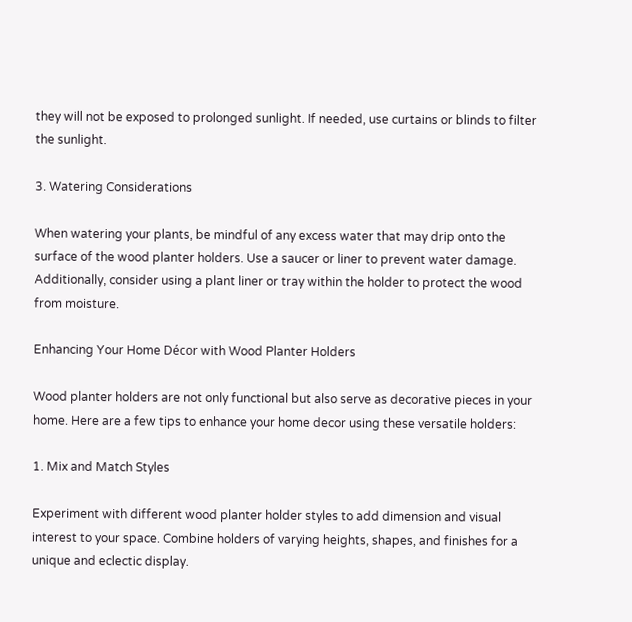they will not be exposed to prolonged sunlight. If needed, use curtains or blinds to filter the sunlight.

3. Watering Considerations

When watering your plants, be mindful of any excess water that may drip onto the surface of the wood planter holders. Use a saucer or liner to prevent water damage. Additionally, consider using a plant liner or tray within the holder to protect the wood from moisture.

Enhancing Your Home Décor with Wood Planter Holders

Wood planter holders are not only functional but also serve as decorative pieces in your home. Here are a few tips to enhance your home decor using these versatile holders:

1. Mix and Match Styles

Experiment with different wood planter holder styles to add dimension and visual interest to your space. Combine holders of varying heights, shapes, and finishes for a unique and eclectic display.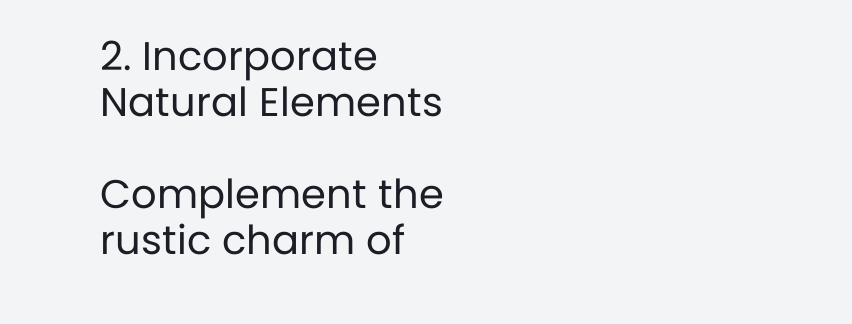2. Incorporate Natural Elements

Complement the rustic charm of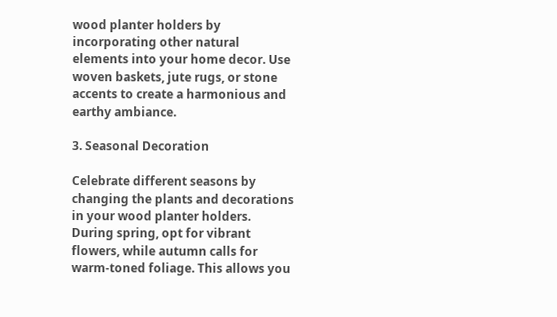wood planter holders by incorporating other natural elements into your home decor. Use woven baskets, jute rugs, or stone accents to create a harmonious and earthy ambiance.

3. Seasonal Decoration

Celebrate different seasons by changing the plants and decorations in your wood planter holders. During spring, opt for vibrant flowers, while autumn calls for warm-toned foliage. This allows you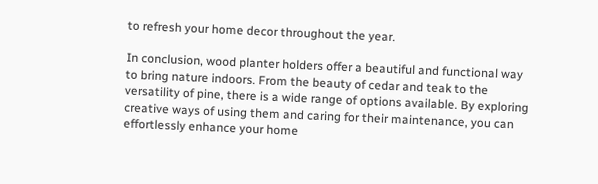to refresh your home decor throughout the year.

In conclusion, wood planter holders offer a beautiful and functional way to bring nature indoors. From the beauty of cedar and teak to the versatility of pine, there is a wide range of options available. By exploring creative ways of using them and caring for their maintenance, you can effortlessly enhance your home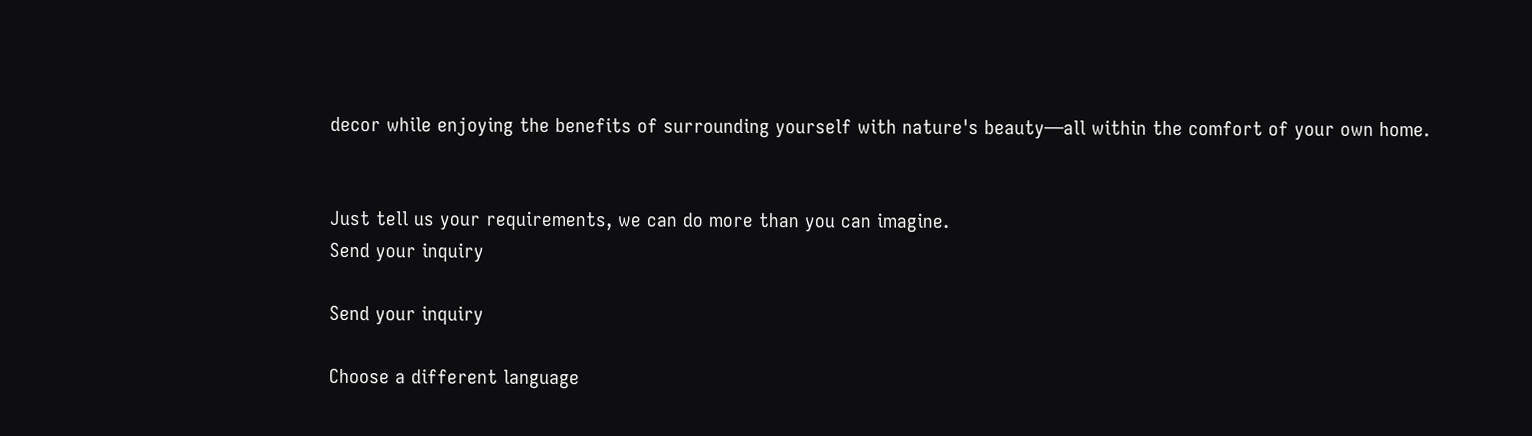decor while enjoying the benefits of surrounding yourself with nature's beauty—all within the comfort of your own home.


Just tell us your requirements, we can do more than you can imagine.
Send your inquiry

Send your inquiry

Choose a different language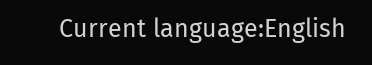Current language:English